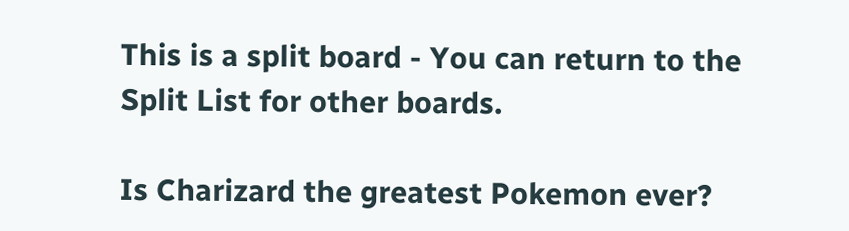This is a split board - You can return to the Split List for other boards.

Is Charizard the greatest Pokemon ever?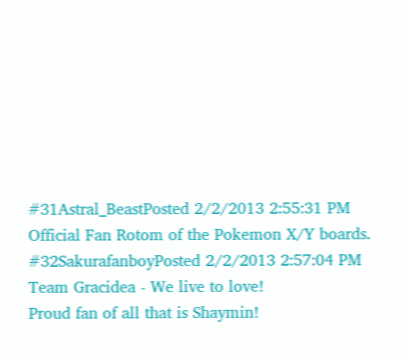#31Astral_BeastPosted 2/2/2013 2:55:31 PM
Official Fan Rotom of the Pokemon X/Y boards.
#32SakurafanboyPosted 2/2/2013 2:57:04 PM
Team Gracidea - We live to love!
Proud fan of all that is Shaymin!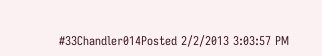#33Chandler014Posted 2/2/2013 3:03:57 PM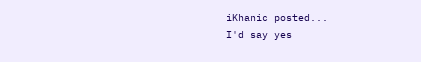iKhanic posted...
I'd say yes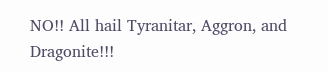NO!! All hail Tyranitar, Aggron, and Dragonite!!!